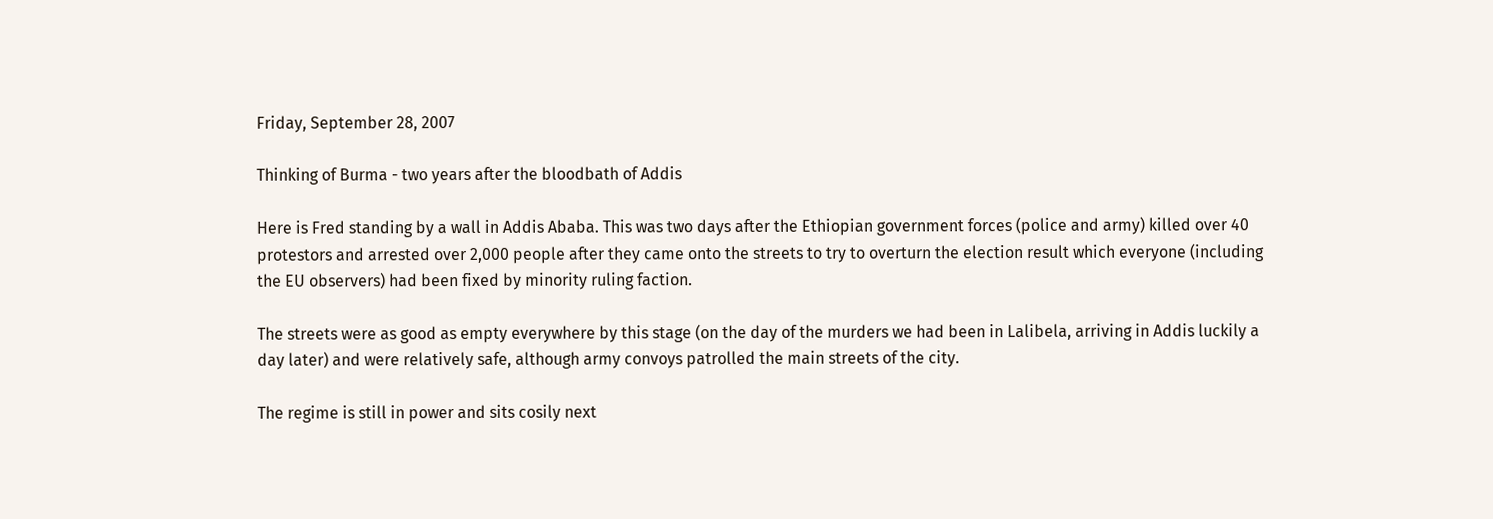Friday, September 28, 2007

Thinking of Burma - two years after the bloodbath of Addis

Here is Fred standing by a wall in Addis Ababa. This was two days after the Ethiopian government forces (police and army) killed over 40 protestors and arrested over 2,000 people after they came onto the streets to try to overturn the election result which everyone (including the EU observers) had been fixed by minority ruling faction.

The streets were as good as empty everywhere by this stage (on the day of the murders we had been in Lalibela, arriving in Addis luckily a day later) and were relatively safe, although army convoys patrolled the main streets of the city.

The regime is still in power and sits cosily next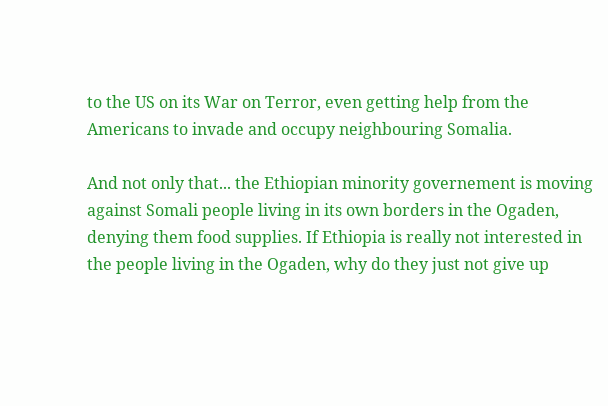to the US on its War on Terror, even getting help from the Americans to invade and occupy neighbouring Somalia.

And not only that... the Ethiopian minority governement is moving against Somali people living in its own borders in the Ogaden, denying them food supplies. If Ethiopia is really not interested in the people living in the Ogaden, why do they just not give up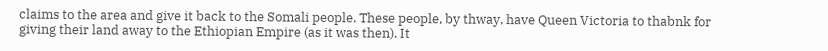claims to the area and give it back to the Somali people. These people, by thway, have Queen Victoria to thabnk for giving their land away to the Ethiopian Empire (as it was then). It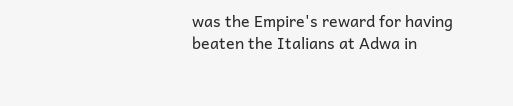was the Empire's reward for having beaten the Italians at Adwa in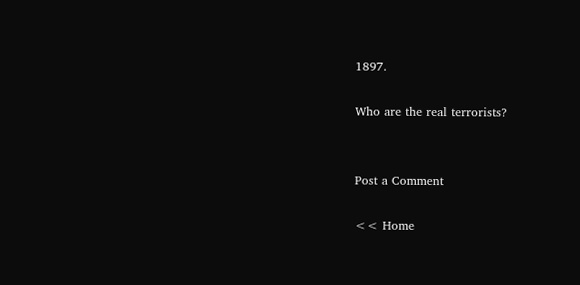1897.

Who are the real terrorists?


Post a Comment

<< Home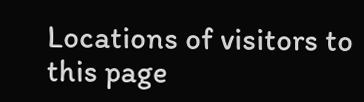Locations of visitors to this page